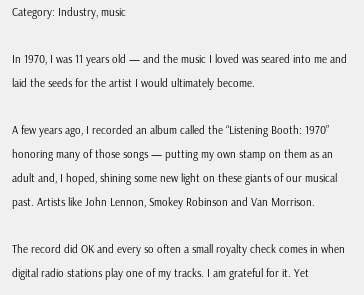Category: Industry, music

In 1970, I was 11 years old — and the music I loved was seared into me and laid the seeds for the artist I would ultimately become.

A few years ago, I recorded an album called the “Listening Booth: 1970” honoring many of those songs — putting my own stamp on them as an adult and, I hoped, shining some new light on these giants of our musical past. Artists like John Lennon, Smokey Robinson and Van Morrison.

The record did OK and every so often a small royalty check comes in when digital radio stations play one of my tracks. I am grateful for it. Yet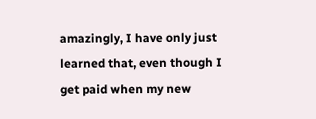amazingly, I have only just learned that, even though I get paid when my new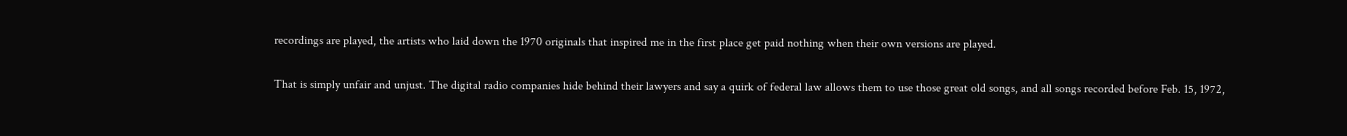recordings are played, the artists who laid down the 1970 originals that inspired me in the first place get paid nothing when their own versions are played.

That is simply unfair and unjust. The digital radio companies hide behind their lawyers and say a quirk of federal law allows them to use those great old songs, and all songs recorded before Feb. 15, 1972,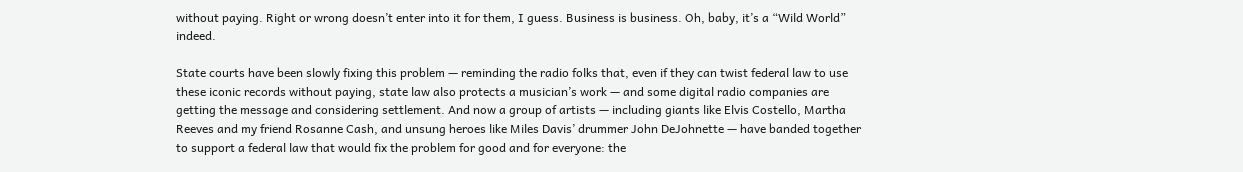without paying. Right or wrong doesn’t enter into it for them, I guess. Business is business. Oh, baby, it’s a “Wild World” indeed.

State courts have been slowly fixing this problem — reminding the radio folks that, even if they can twist federal law to use these iconic records without paying, state law also protects a musician’s work — and some digital radio companies are getting the message and considering settlement. And now a group of artists — including giants like Elvis Costello, Martha Reeves and my friend Rosanne Cash, and unsung heroes like Miles Davis’ drummer John DeJohnette — have banded together to support a federal law that would fix the problem for good and for everyone: the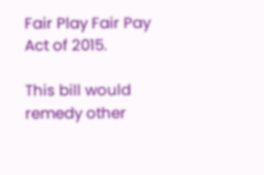Fair Play Fair Pay Act of 2015.

This bill would remedy other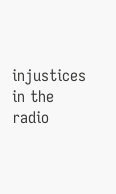injustices in the radio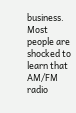business. Most people are shocked to learn that AM/FM radio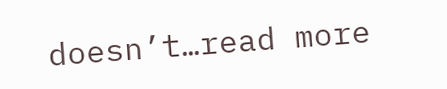doesn’t…read more